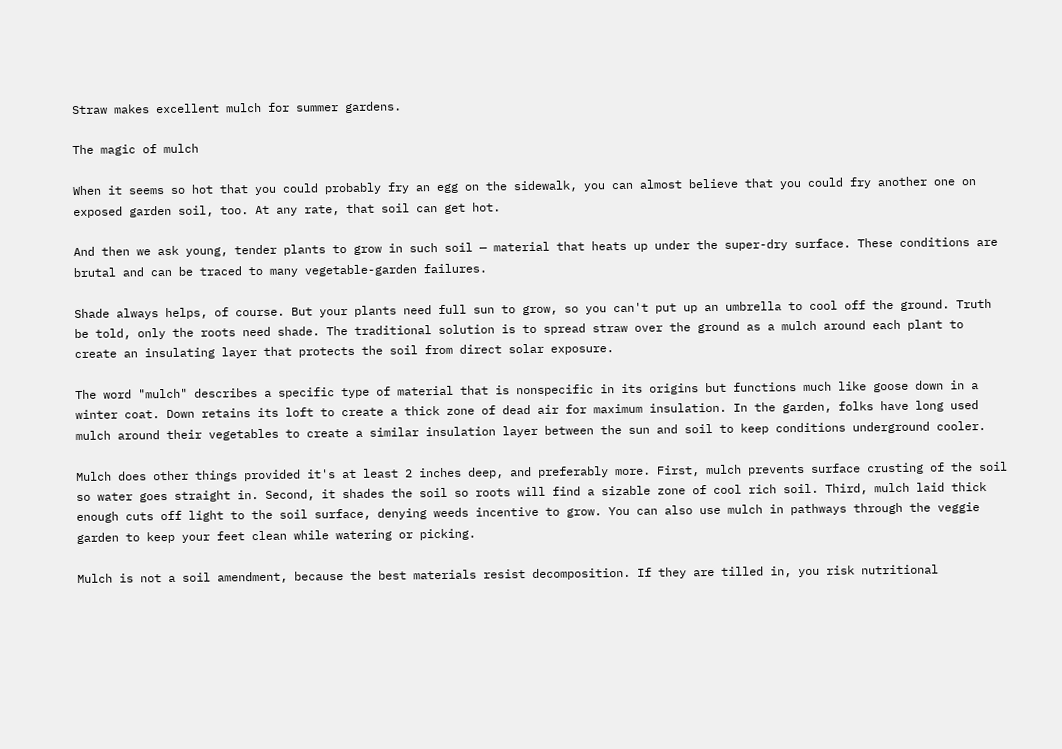Straw makes excellent mulch for summer gardens.

The magic of mulch

When it seems so hot that you could probably fry an egg on the sidewalk, you can almost believe that you could fry another one on exposed garden soil, too. At any rate, that soil can get hot.

And then we ask young, tender plants to grow in such soil — material that heats up under the super-dry surface. These conditions are brutal and can be traced to many vegetable-garden failures.

Shade always helps, of course. But your plants need full sun to grow, so you can't put up an umbrella to cool off the ground. Truth be told, only the roots need shade. The traditional solution is to spread straw over the ground as a mulch around each plant to create an insulating layer that protects the soil from direct solar exposure.

The word "mulch" describes a specific type of material that is nonspecific in its origins but functions much like goose down in a winter coat. Down retains its loft to create a thick zone of dead air for maximum insulation. In the garden, folks have long used mulch around their vegetables to create a similar insulation layer between the sun and soil to keep conditions underground cooler.

Mulch does other things provided it's at least 2 inches deep, and preferably more. First, mulch prevents surface crusting of the soil so water goes straight in. Second, it shades the soil so roots will find a sizable zone of cool rich soil. Third, mulch laid thick enough cuts off light to the soil surface, denying weeds incentive to grow. You can also use mulch in pathways through the veggie garden to keep your feet clean while watering or picking.

Mulch is not a soil amendment, because the best materials resist decomposition. If they are tilled in, you risk nutritional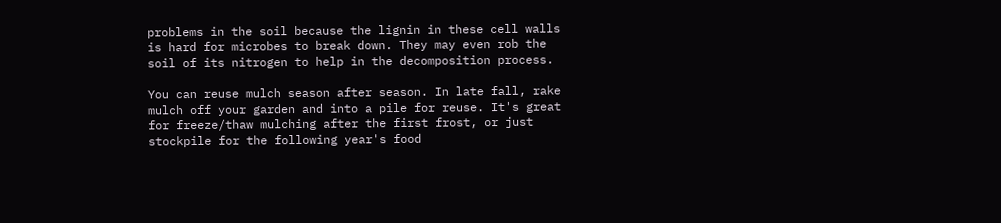problems in the soil because the lignin in these cell walls is hard for microbes to break down. They may even rob the soil of its nitrogen to help in the decomposition process.

You can reuse mulch season after season. In late fall, rake mulch off your garden and into a pile for reuse. It's great for freeze/thaw mulching after the first frost, or just stockpile for the following year's food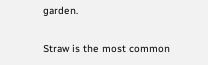garden.

Straw is the most common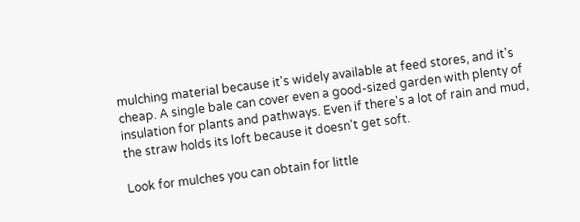mulching material because it's widely available at feed stores, and it's cheap. A single bale can cover even a good-sized garden with plenty of insulation for plants and pathways. Even if there's a lot of rain and mud, the straw holds its loft because it doesn't get soft.

Look for mulches you can obtain for little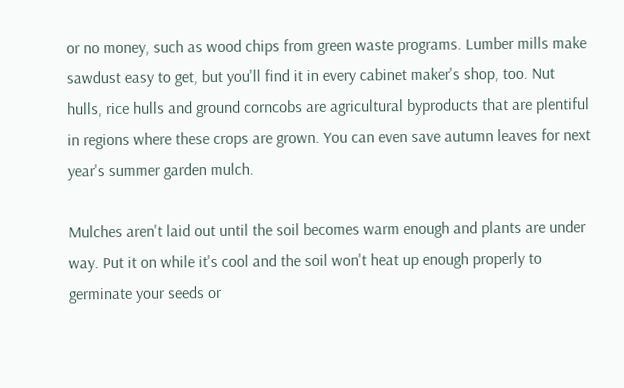or no money, such as wood chips from green waste programs. Lumber mills make sawdust easy to get, but you'll find it in every cabinet maker's shop, too. Nut hulls, rice hulls and ground corncobs are agricultural byproducts that are plentiful in regions where these crops are grown. You can even save autumn leaves for next year's summer garden mulch.

Mulches aren't laid out until the soil becomes warm enough and plants are under way. Put it on while it's cool and the soil won't heat up enough properly to germinate your seeds or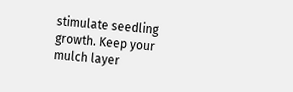stimulate seedling growth. Keep your mulch layer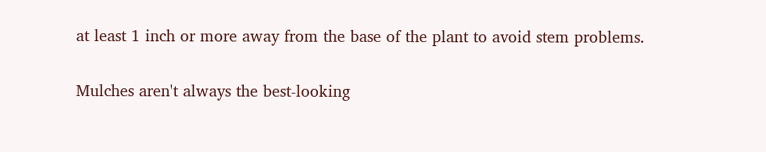at least 1 inch or more away from the base of the plant to avoid stem problems.

Mulches aren't always the best-looking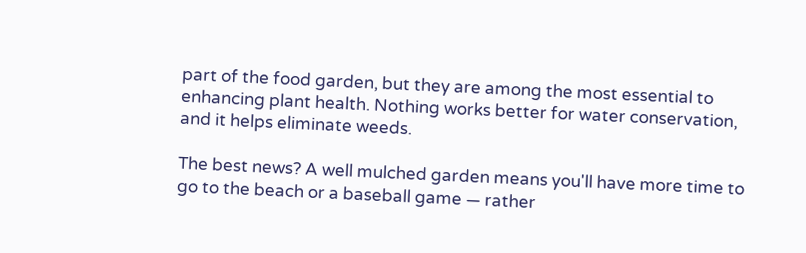part of the food garden, but they are among the most essential to enhancing plant health. Nothing works better for water conservation, and it helps eliminate weeds.

The best news? A well mulched garden means you'll have more time to go to the beach or a baseball game — rather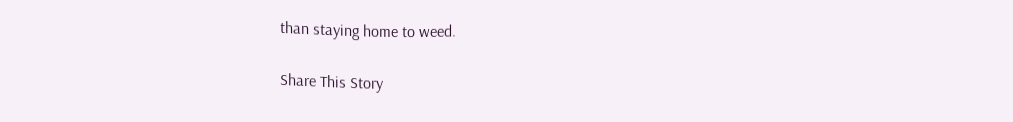than staying home to weed.

Share This Story